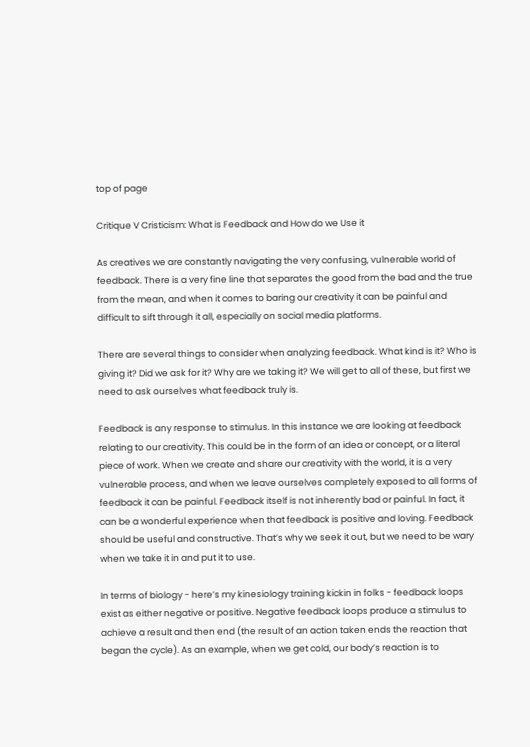top of page

Critique V Cristicism: What is Feedback and How do we Use it

As creatives we are constantly navigating the very confusing, vulnerable world of feedback. There is a very fine line that separates the good from the bad and the true from the mean, and when it comes to baring our creativity it can be painful and difficult to sift through it all, especially on social media platforms.

There are several things to consider when analyzing feedback. What kind is it? Who is giving it? Did we ask for it? Why are we taking it? We will get to all of these, but first we need to ask ourselves what feedback truly is.

Feedback is any response to stimulus. In this instance we are looking at feedback relating to our creativity. This could be in the form of an idea or concept, or a literal piece of work. When we create and share our creativity with the world, it is a very vulnerable process, and when we leave ourselves completely exposed to all forms of feedback it can be painful. Feedback itself is not inherently bad or painful. In fact, it can be a wonderful experience when that feedback is positive and loving. Feedback should be useful and constructive. That’s why we seek it out, but we need to be wary when we take it in and put it to use.

In terms of biology - here’s my kinesiology training kickin in folks - feedback loops exist as either negative or positive. Negative feedback loops produce a stimulus to achieve a result and then end (the result of an action taken ends the reaction that began the cycle). As an example, when we get cold, our body’s reaction is to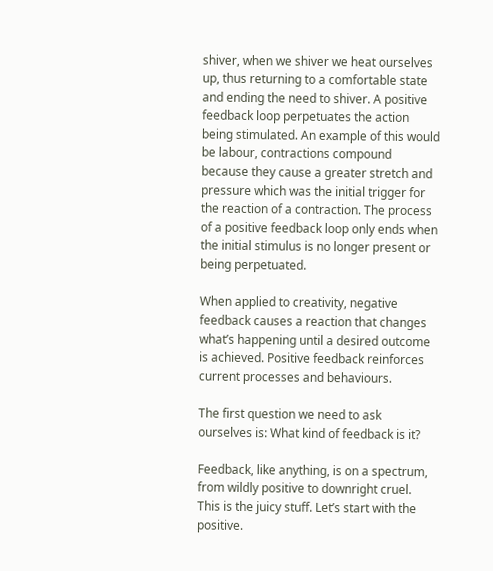shiver, when we shiver we heat ourselves up, thus returning to a comfortable state and ending the need to shiver. A positive feedback loop perpetuates the action being stimulated. An example of this would be labour, contractions compound because they cause a greater stretch and pressure which was the initial trigger for the reaction of a contraction. The process of a positive feedback loop only ends when the initial stimulus is no longer present or being perpetuated.

When applied to creativity, negative feedback causes a reaction that changes what’s happening until a desired outcome is achieved. Positive feedback reinforces current processes and behaviours.

The first question we need to ask ourselves is: What kind of feedback is it?

Feedback, like anything, is on a spectrum, from wildly positive to downright cruel. This is the juicy stuff. Let’s start with the positive.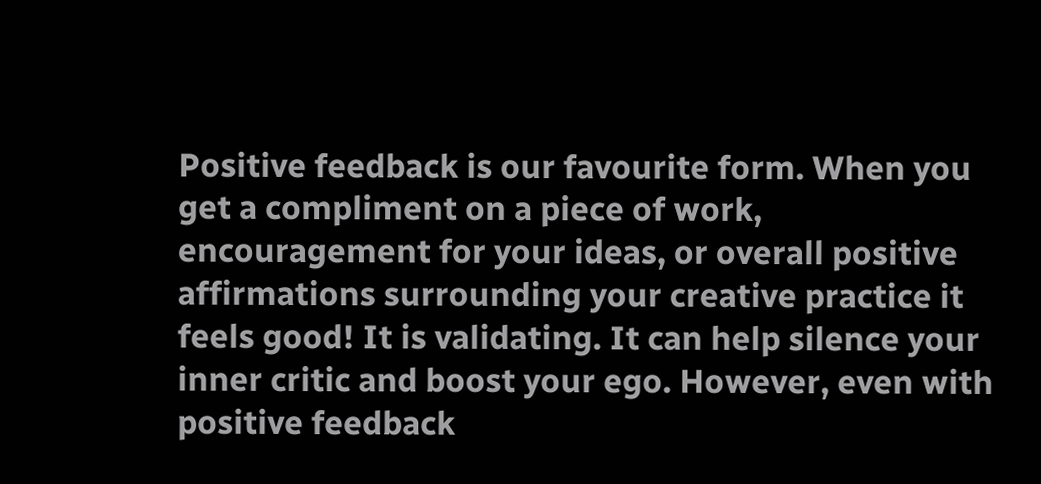Positive feedback is our favourite form. When you get a compliment on a piece of work, encouragement for your ideas, or overall positive affirmations surrounding your creative practice it feels good! It is validating. It can help silence your inner critic and boost your ego. However, even with positive feedback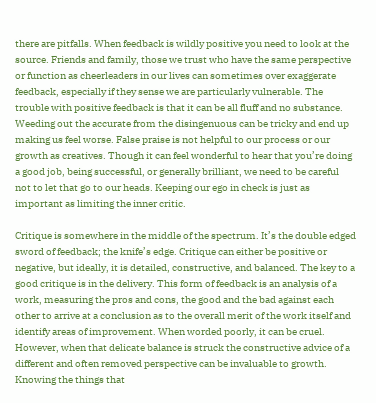there are pitfalls. When feedback is wildly positive you need to look at the source. Friends and family, those we trust who have the same perspective or function as cheerleaders in our lives can sometimes over exaggerate feedback, especially if they sense we are particularly vulnerable. The trouble with positive feedback is that it can be all fluff and no substance. Weeding out the accurate from the disingenuous can be tricky and end up making us feel worse. False praise is not helpful to our process or our growth as creatives. Though it can feel wonderful to hear that you’re doing a good job, being successful, or generally brilliant, we need to be careful not to let that go to our heads. Keeping our ego in check is just as important as limiting the inner critic.

Critique is somewhere in the middle of the spectrum. It’s the double edged sword of feedback; the knife’s edge. Critique can either be positive or negative, but ideally, it is detailed, constructive, and balanced. The key to a good critique is in the delivery. This form of feedback is an analysis of a work, measuring the pros and cons, the good and the bad against each other to arrive at a conclusion as to the overall merit of the work itself and identify areas of improvement. When worded poorly, it can be cruel. However, when that delicate balance is struck the constructive advice of a different and often removed perspective can be invaluable to growth. Knowing the things that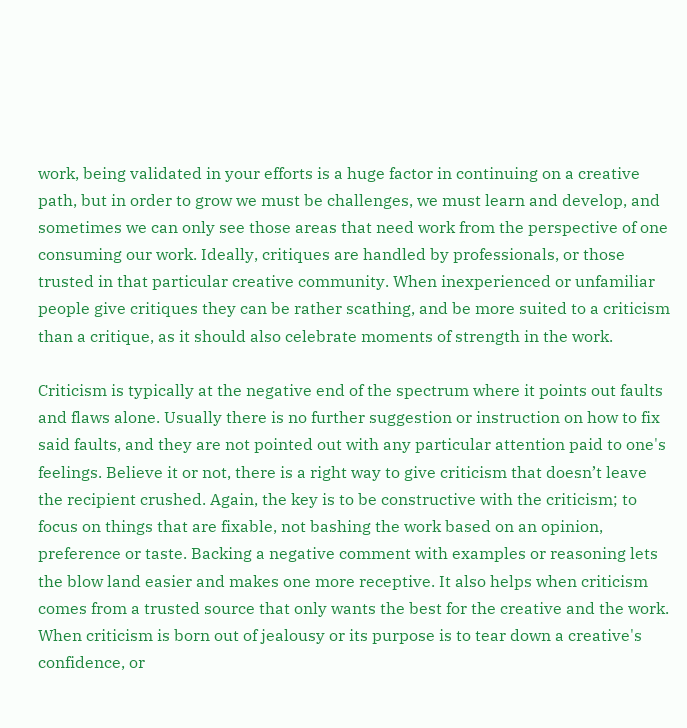work, being validated in your efforts is a huge factor in continuing on a creative path, but in order to grow we must be challenges, we must learn and develop, and sometimes we can only see those areas that need work from the perspective of one consuming our work. Ideally, critiques are handled by professionals, or those trusted in that particular creative community. When inexperienced or unfamiliar people give critiques they can be rather scathing, and be more suited to a criticism than a critique, as it should also celebrate moments of strength in the work.

Criticism is typically at the negative end of the spectrum where it points out faults and flaws alone. Usually there is no further suggestion or instruction on how to fix said faults, and they are not pointed out with any particular attention paid to one's feelings. Believe it or not, there is a right way to give criticism that doesn’t leave the recipient crushed. Again, the key is to be constructive with the criticism; to focus on things that are fixable, not bashing the work based on an opinion, preference or taste. Backing a negative comment with examples or reasoning lets the blow land easier and makes one more receptive. It also helps when criticism comes from a trusted source that only wants the best for the creative and the work. When criticism is born out of jealousy or its purpose is to tear down a creative's confidence, or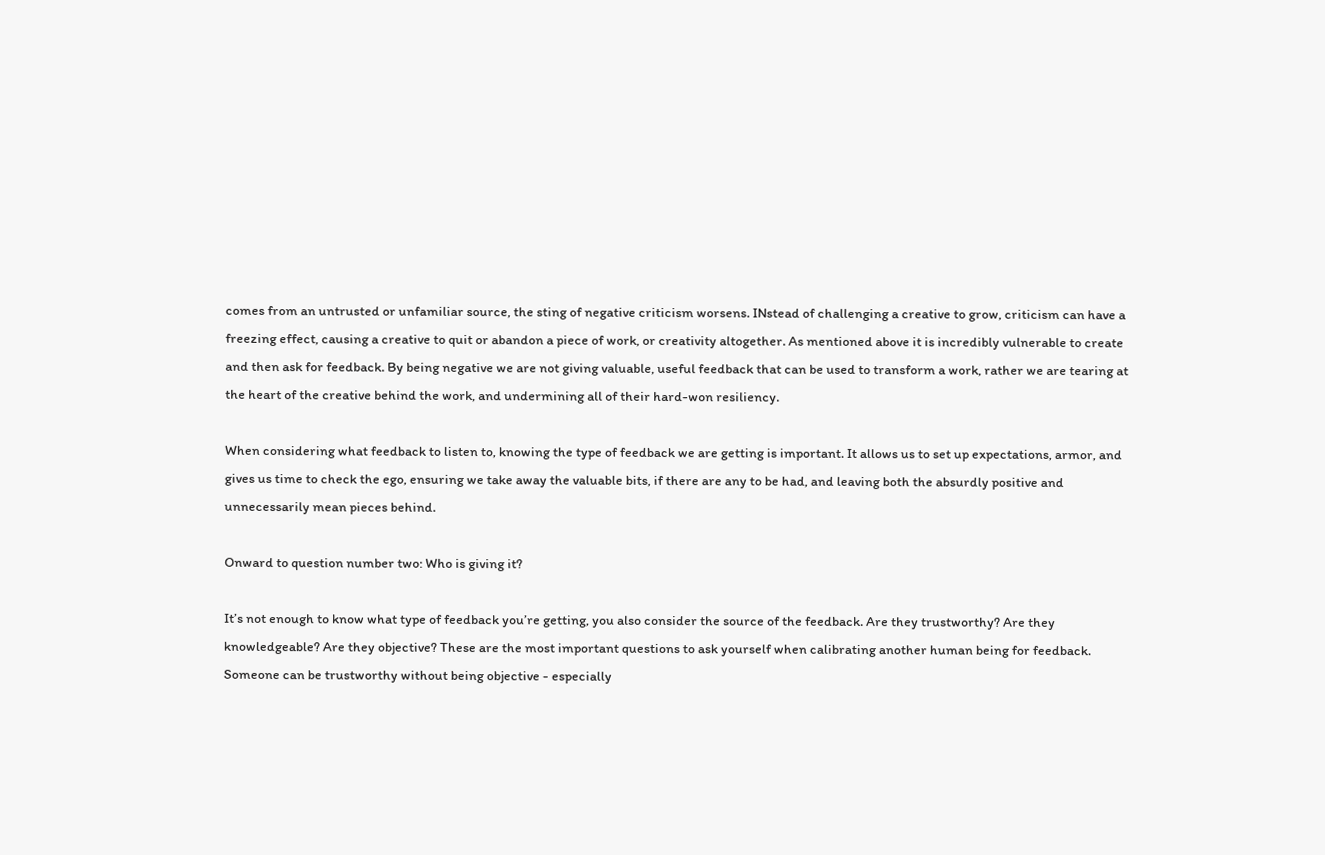comes from an untrusted or unfamiliar source, the sting of negative criticism worsens. INstead of challenging a creative to grow, criticism can have a freezing effect, causing a creative to quit or abandon a piece of work, or creativity altogether. As mentioned above it is incredibly vulnerable to create and then ask for feedback. By being negative we are not giving valuable, useful feedback that can be used to transform a work, rather we are tearing at the heart of the creative behind the work, and undermining all of their hard-won resiliency.

When considering what feedback to listen to, knowing the type of feedback we are getting is important. It allows us to set up expectations, armor, and gives us time to check the ego, ensuring we take away the valuable bits, if there are any to be had, and leaving both the absurdly positive and unnecessarily mean pieces behind.

Onward to question number two: Who is giving it?

It’s not enough to know what type of feedback you’re getting, you also consider the source of the feedback. Are they trustworthy? Are they knowledgeable? Are they objective? These are the most important questions to ask yourself when calibrating another human being for feedback. Someone can be trustworthy without being objective - especially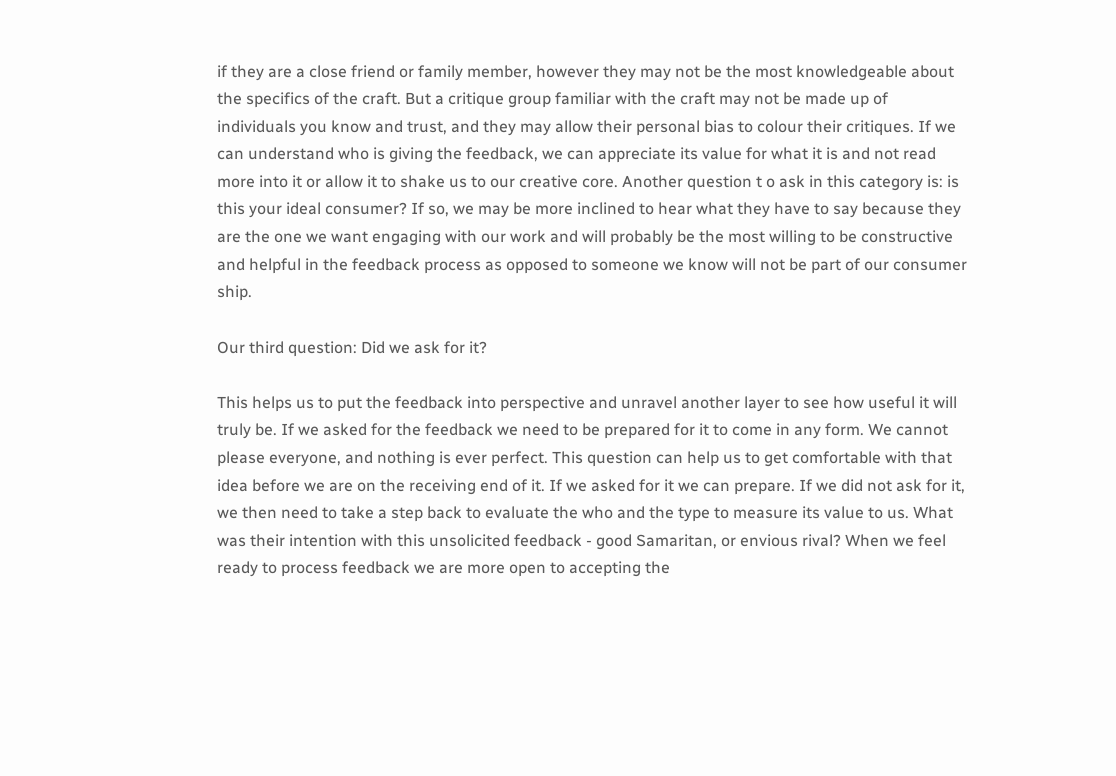if they are a close friend or family member, however they may not be the most knowledgeable about the specifics of the craft. But a critique group familiar with the craft may not be made up of individuals you know and trust, and they may allow their personal bias to colour their critiques. If we can understand who is giving the feedback, we can appreciate its value for what it is and not read more into it or allow it to shake us to our creative core. Another question t o ask in this category is: is this your ideal consumer? If so, we may be more inclined to hear what they have to say because they are the one we want engaging with our work and will probably be the most willing to be constructive and helpful in the feedback process as opposed to someone we know will not be part of our consumer ship.

Our third question: Did we ask for it?

This helps us to put the feedback into perspective and unravel another layer to see how useful it will truly be. If we asked for the feedback we need to be prepared for it to come in any form. We cannot please everyone, and nothing is ever perfect. This question can help us to get comfortable with that idea before we are on the receiving end of it. If we asked for it we can prepare. If we did not ask for it, we then need to take a step back to evaluate the who and the type to measure its value to us. What was their intention with this unsolicited feedback - good Samaritan, or envious rival? When we feel ready to process feedback we are more open to accepting the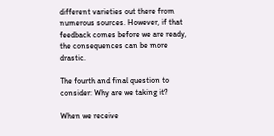different varieties out there from numerous sources. However, if that feedback comes before we are ready, the consequences can be more drastic.

The fourth and final question to consider: Why are we taking it?

When we receive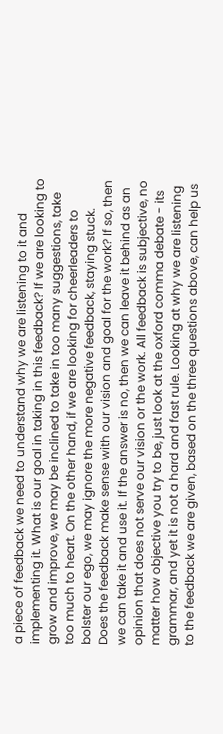a piece of feedback we need to understand why we are listening to it and implementing it. What is our goal in taking in this feedback? If we are looking to grow and improve, we may be inclined to take in too many suggestions, take too much to heart. On the other hand, if we are looking for cheerleaders to bolster our ego, we may ignore the more negative feedback, staying stuck. Does the feedback make sense with our vision and goal for the work? If so, then we can take it and use it. If the answer is no, then we can leave it behind as an opinion that does not serve our vision or the work. All feedback is subjective, no matter how objective you try to be, just look at the oxford comma debate - its grammar, and yet it is not a hard and fast rule. Looking at why we are listening to the feedback we are given, based on the three questions above, can help us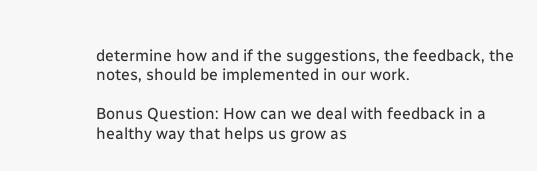determine how and if the suggestions, the feedback, the notes, should be implemented in our work.

Bonus Question: How can we deal with feedback in a healthy way that helps us grow as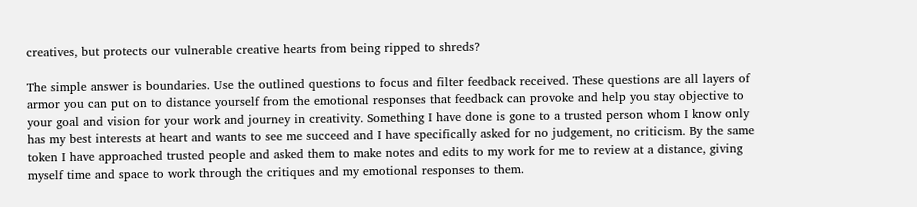creatives, but protects our vulnerable creative hearts from being ripped to shreds?

The simple answer is boundaries. Use the outlined questions to focus and filter feedback received. These questions are all layers of armor you can put on to distance yourself from the emotional responses that feedback can provoke and help you stay objective to your goal and vision for your work and journey in creativity. Something I have done is gone to a trusted person whom I know only has my best interests at heart and wants to see me succeed and I have specifically asked for no judgement, no criticism. By the same token I have approached trusted people and asked them to make notes and edits to my work for me to review at a distance, giving myself time and space to work through the critiques and my emotional responses to them.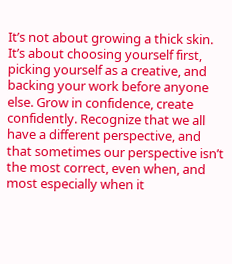It’s not about growing a thick skin. It’s about choosing yourself first, picking yourself as a creative, and backing your work before anyone else. Grow in confidence, create confidently. Recognize that we all have a different perspective, and that sometimes our perspective isn’t the most correct, even when, and most especially when it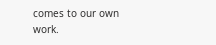comes to our own work.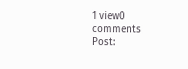1 view0 comments
Post: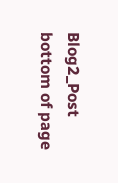Blog2_Post
bottom of page